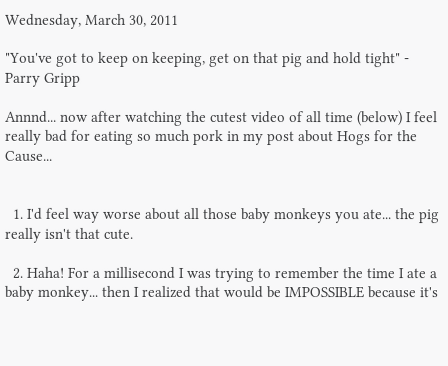Wednesday, March 30, 2011

"You've got to keep on keeping, get on that pig and hold tight" - Parry Gripp

Annnd... now after watching the cutest video of all time (below) I feel really bad for eating so much pork in my post about Hogs for the Cause...


  1. I'd feel way worse about all those baby monkeys you ate... the pig really isn't that cute.

  2. Haha! For a millisecond I was trying to remember the time I ate a baby monkey... then I realized that would be IMPOSSIBLE because it's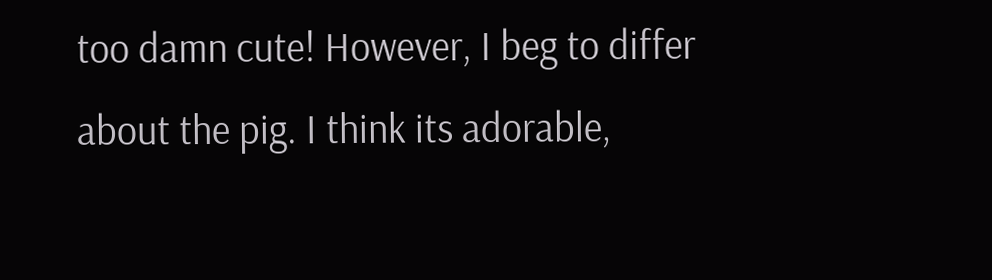too damn cute! However, I beg to differ about the pig. I think its adorable,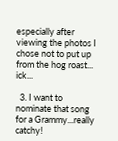especially after viewing the photos I chose not to put up from the hog roast... ick...

  3. I want to nominate that song for a Grammy...really catchy!